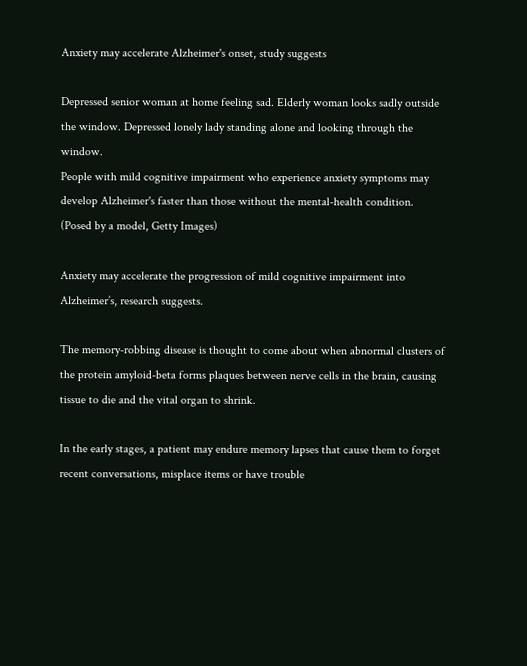Anxiety may accelerate Alzheimer's onset, study suggests

Depressed senior woman at home feeling sad. Elderly woman looks sadly outside the window. Depressed lonely lady standing alone and looking through the window.
People with mild cognitive impairment who experience anxiety symptoms may develop Alzheimer's faster than those without the mental-health condition. (Posed by a model, Getty Images)

Anxiety may accelerate the progression of mild cognitive impairment into Alzheimer’s, research suggests.

The memory-robbing disease is thought to come about when abnormal clusters of the protein amyloid-beta forms plaques between nerve cells in the brain, causing tissue to die and the vital organ to shrink.

In the early stages, a patient may endure memory lapses that cause them to forget recent conversations, misplace items or have trouble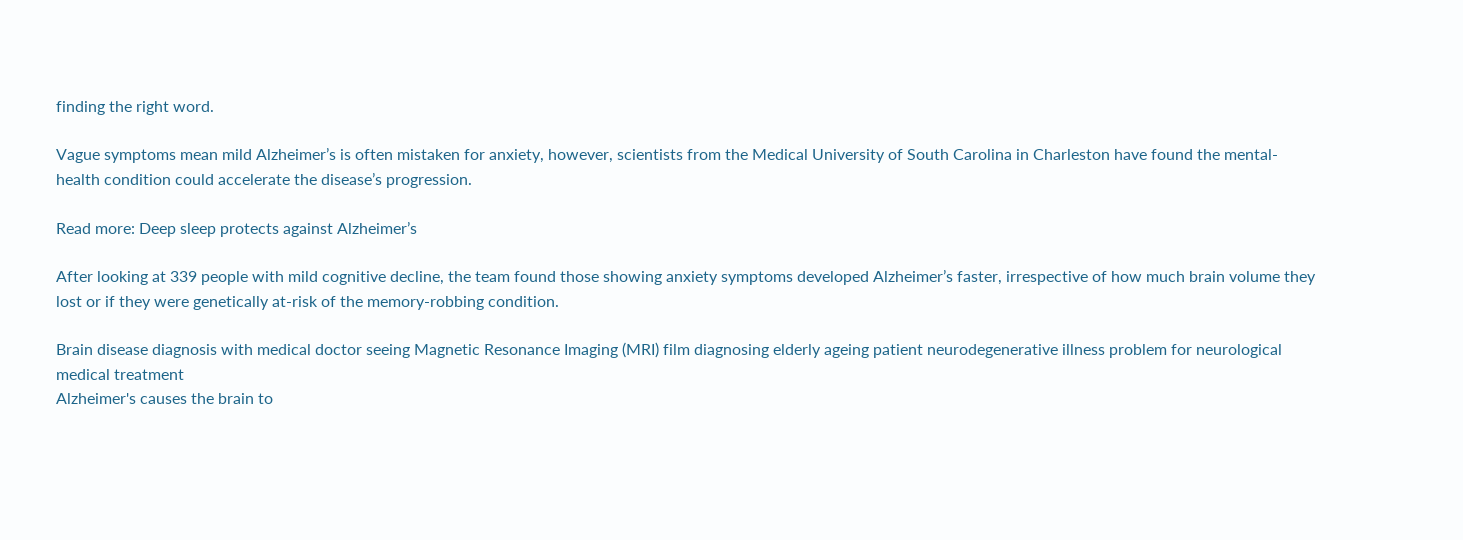finding the right word.

Vague symptoms mean mild Alzheimer’s is often mistaken for anxiety, however, scientists from the Medical University of South Carolina in Charleston have found the mental-health condition could accelerate the disease’s progression.

Read more: Deep sleep protects against Alzheimer’s

After looking at 339 people with mild cognitive decline, the team found those showing anxiety symptoms developed Alzheimer’s faster, irrespective of how much brain volume they lost or if they were genetically at-risk of the memory-robbing condition.

Brain disease diagnosis with medical doctor seeing Magnetic Resonance Imaging (MRI) film diagnosing elderly ageing patient neurodegenerative illness problem for neurological medical treatment
Alzheimer's causes the brain to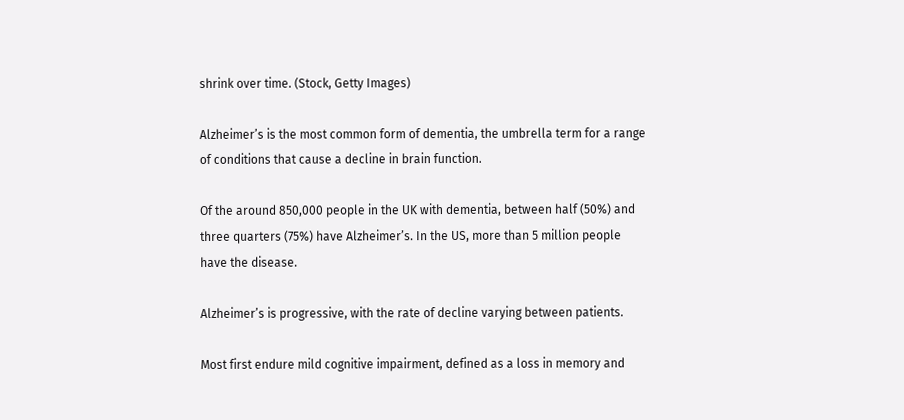shrink over time. (Stock, Getty Images)

Alzheimer’s is the most common form of dementia, the umbrella term for a range of conditions that cause a decline in brain function.

Of the around 850,000 people in the UK with dementia, between half (50%) and three quarters (75%) have Alzheimer’s. In the US, more than 5 million people have the disease.

Alzheimer’s is progressive, with the rate of decline varying between patients.

Most first endure mild cognitive impairment, defined as a loss in memory and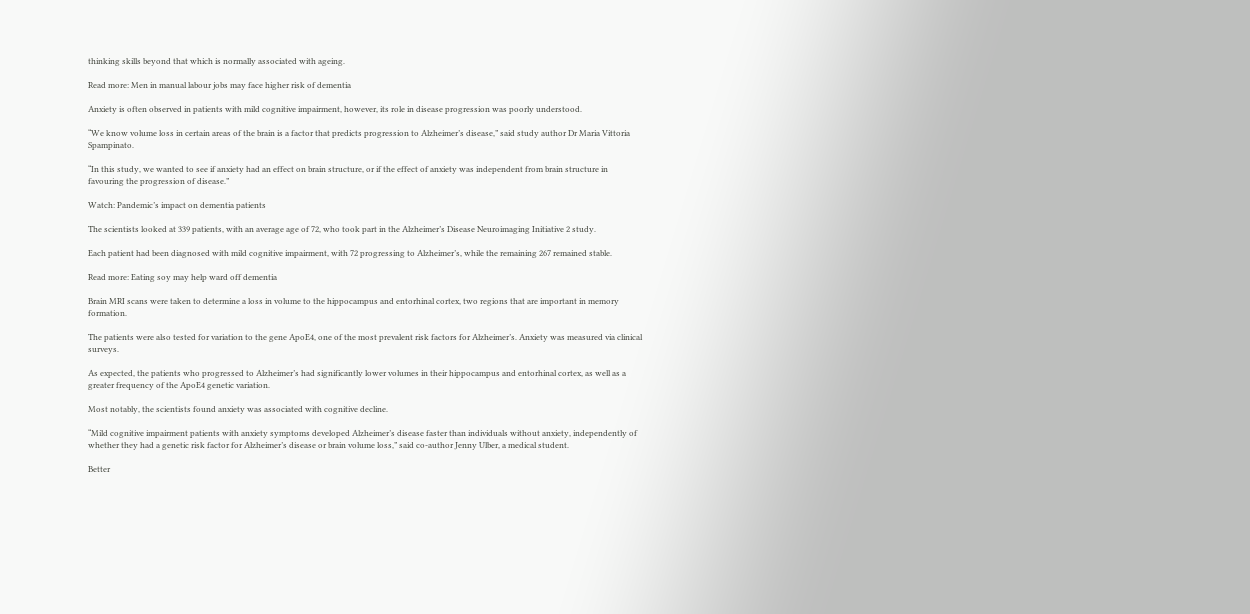thinking skills beyond that which is normally associated with ageing.

Read more: Men in manual labour jobs may face higher risk of dementia

Anxiety is often observed in patients with mild cognitive impairment, however, its role in disease progression was poorly understood.

“We know volume loss in certain areas of the brain is a factor that predicts progression to Alzheimer’s disease,” said study author Dr Maria Vittoria Spampinato.

“In this study, we wanted to see if anxiety had an effect on brain structure, or if the effect of anxiety was independent from brain structure in favouring the progression of disease.”

Watch: Pandemic’s impact on dementia patients

The scientists looked at 339 patients, with an average age of 72, who took part in the Alzheimer’s Disease Neuroimaging Initiative 2 study.

Each patient had been diagnosed with mild cognitive impairment, with 72 progressing to Alzheimer’s, while the remaining 267 remained stable.

Read more: Eating soy may help ward off dementia

Brain MRI scans were taken to determine a loss in volume to the hippocampus and entorhinal cortex, two regions that are important in memory formation.

The patients were also tested for variation to the gene ApoE4, one of the most prevalent risk factors for Alzheimer’s. Anxiety was measured via clinical surveys.

As expected, the patients who progressed to Alzheimer’s had significantly lower volumes in their hippocampus and entorhinal cortex, as well as a greater frequency of the ApoE4 genetic variation.

Most notably, the scientists found anxiety was associated with cognitive decline.

“Mild cognitive impairment patients with anxiety symptoms developed Alzheimer’s disease faster than individuals without anxiety, independently of whether they had a genetic risk factor for Alzheimer’s disease or brain volume loss,” said co-author Jenny Ulber, a medical student.

Better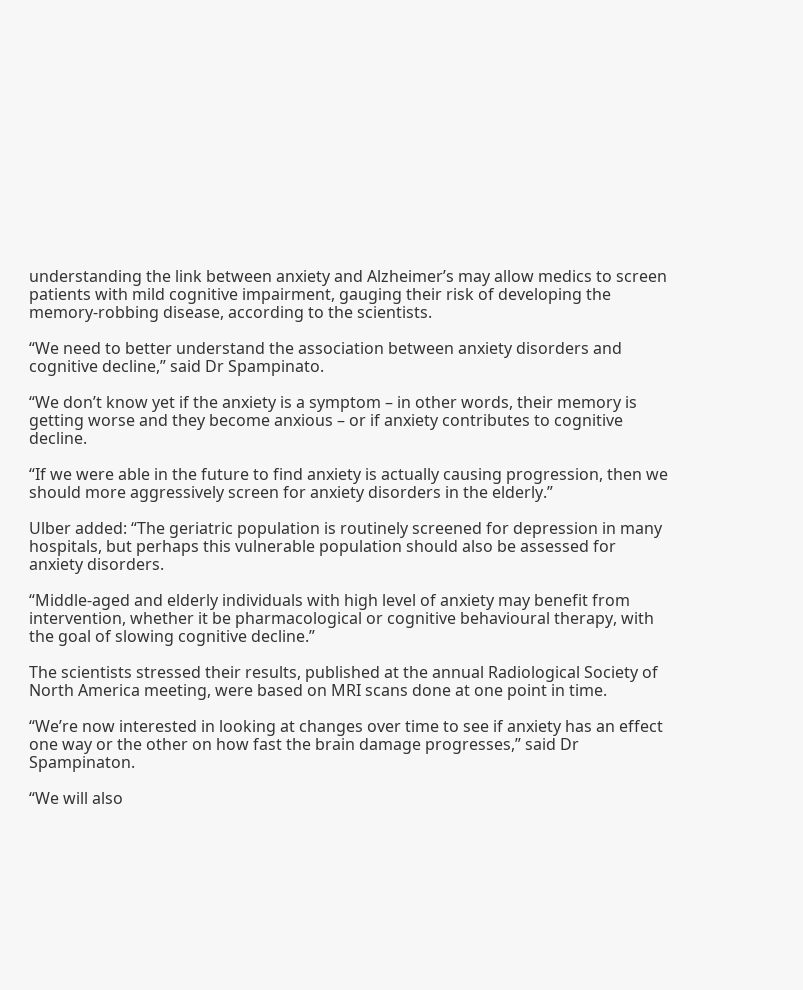understanding the link between anxiety and Alzheimer’s may allow medics to screen patients with mild cognitive impairment, gauging their risk of developing the memory-robbing disease, according to the scientists.

“We need to better understand the association between anxiety disorders and cognitive decline,” said Dr Spampinato.

“We don’t know yet if the anxiety is a symptom – in other words, their memory is getting worse and they become anxious – or if anxiety contributes to cognitive decline.

“If we were able in the future to find anxiety is actually causing progression, then we should more aggressively screen for anxiety disorders in the elderly.”

Ulber added: “The geriatric population is routinely screened for depression in many hospitals, but perhaps this vulnerable population should also be assessed for anxiety disorders.

“Middle-aged and elderly individuals with high level of anxiety may benefit from intervention, whether it be pharmacological or cognitive behavioural therapy, with the goal of slowing cognitive decline.”

The scientists stressed their results, published at the annual Radiological Society of North America meeting, were based on MRI scans done at one point in time.

“We’re now interested in looking at changes over time to see if anxiety has an effect one way or the other on how fast the brain damage progresses,” said Dr Spampinaton.

“We will also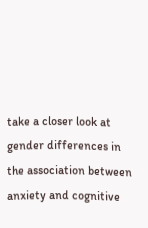take a closer look at gender differences in the association between anxiety and cognitive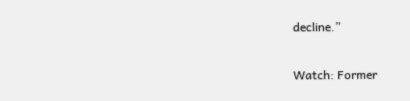decline.”

Watch: Former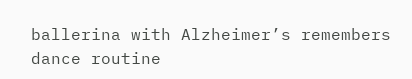ballerina with Alzheimer’s remembers dance routine